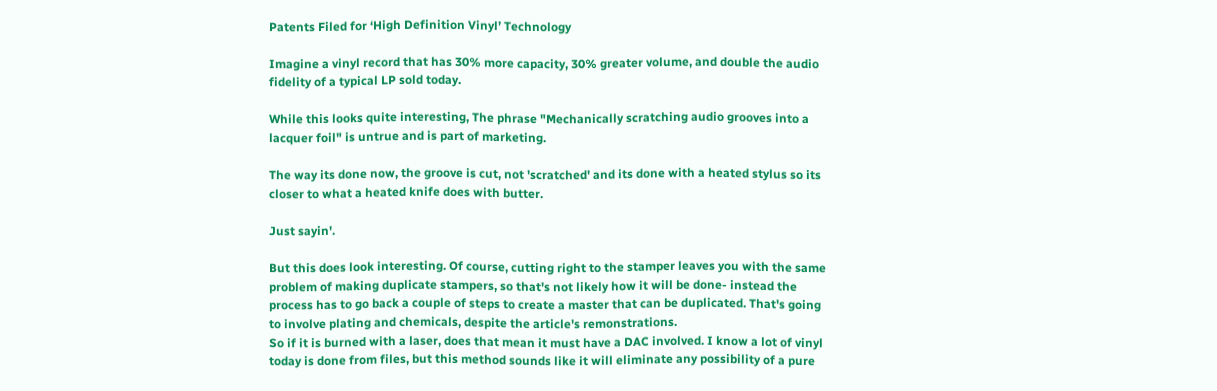Patents Filed for ‘High Definition Vinyl’ Technology

Imagine a vinyl record that has 30% more capacity, 30% greater volume, and double the audio fidelity of a typical LP sold today.

While this looks quite interesting, The phrase "Mechanically scratching audio grooves into a lacquer foil" is untrue and is part of marketing.

The way its done now, the groove is cut, not 'scratched' and its done with a heated stylus so its closer to what a heated knife does with butter.

Just sayin'.

But this does look interesting. Of course, cutting right to the stamper leaves you with the same problem of making duplicate stampers, so that's not likely how it will be done- instead the process has to go back a couple of steps to create a master that can be duplicated. That's going to involve plating and chemicals, despite the article's remonstrations.
So if it is burned with a laser, does that mean it must have a DAC involved. I know a lot of vinyl today is done from files, but this method sounds like it will eliminate any possibility of a pure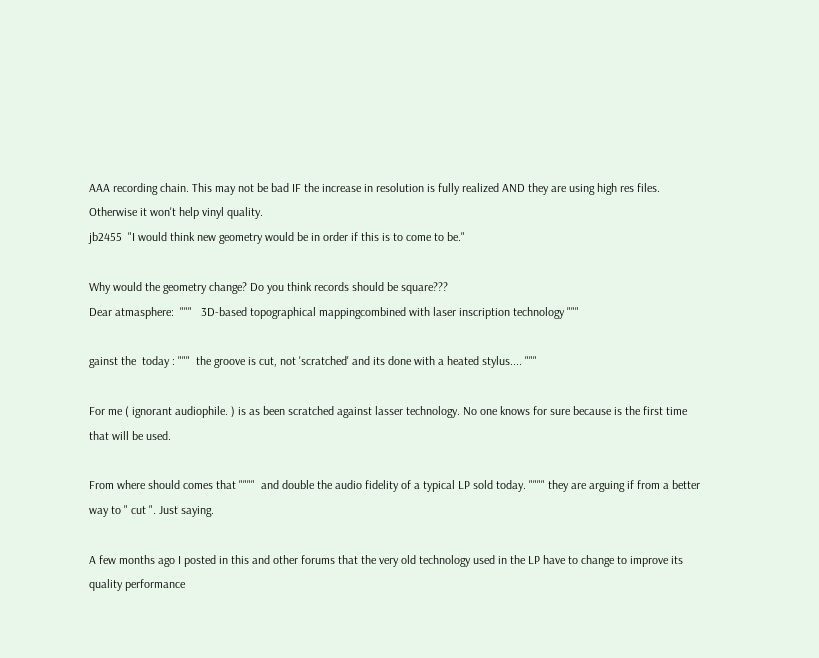AAA recording chain. This may not be bad IF the increase in resolution is fully realized AND they are using high res files. Otherwise it won't help vinyl quality.
jb2455  "I would think new geometry would be in order if this is to come to be."

Why would the geometry change? Do you think records should be square???
Dear atmasphere:  """   3D-based topographical mappingcombined with laser inscription technology """

gainst the  today : """  the groove is cut, not 'scratched' and its done with a heated stylus.... """

For me ( ignorant audiophile. ) is as been scratched against lasser technology. No one knows for sure because is the first time that will be used.

From where should comes that """"  and double the audio fidelity of a typical LP sold today. """" they are arguing if from a better way to " cut ". Just saying.

A few months ago I posted in this and other forums that the very old technology used in the LP have to change to improve its quality performance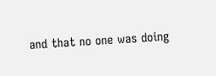and that no one was doing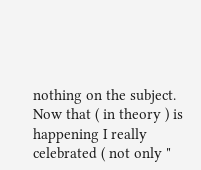nothing on the subject.
Now that ( in theory ) is happening I really celebrated ( not only "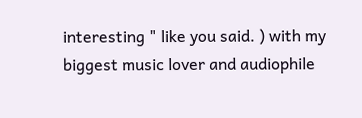interesting " like you said. ) with my biggest music lover and audiophile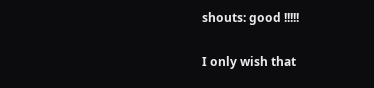shouts: good !!!!!

I only wish that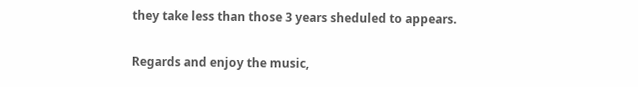they take less than those 3 years sheduled to appears.

Regards and enjoy the music,